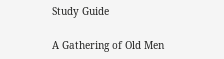Study Guide

A Gathering of Old Men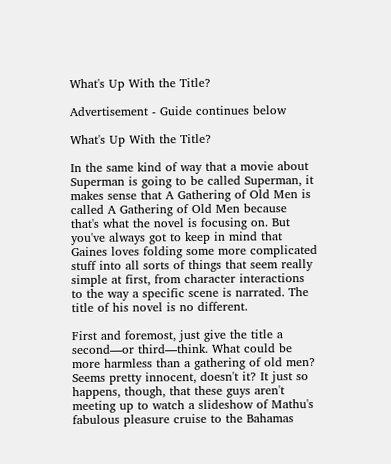What's Up With the Title?

Advertisement - Guide continues below

What's Up With the Title?

In the same kind of way that a movie about Superman is going to be called Superman, it makes sense that A Gathering of Old Men is called A Gathering of Old Men because that's what the novel is focusing on. But you've always got to keep in mind that Gaines loves folding some more complicated stuff into all sorts of things that seem really simple at first, from character interactions to the way a specific scene is narrated. The title of his novel is no different.

First and foremost, just give the title a second—or third—think. What could be more harmless than a gathering of old men? Seems pretty innocent, doesn't it? It just so happens, though, that these guys aren't meeting up to watch a slideshow of Mathu's fabulous pleasure cruise to the Bahamas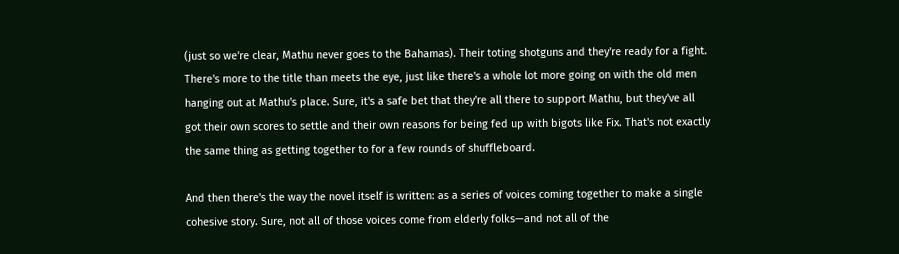(just so we're clear, Mathu never goes to the Bahamas). Their toting shotguns and they're ready for a fight. There's more to the title than meets the eye, just like there's a whole lot more going on with the old men hanging out at Mathu's place. Sure, it's a safe bet that they're all there to support Mathu, but they've all got their own scores to settle and their own reasons for being fed up with bigots like Fix. That's not exactly the same thing as getting together to for a few rounds of shuffleboard.

And then there's the way the novel itself is written: as a series of voices coming together to make a single cohesive story. Sure, not all of those voices come from elderly folks—and not all of the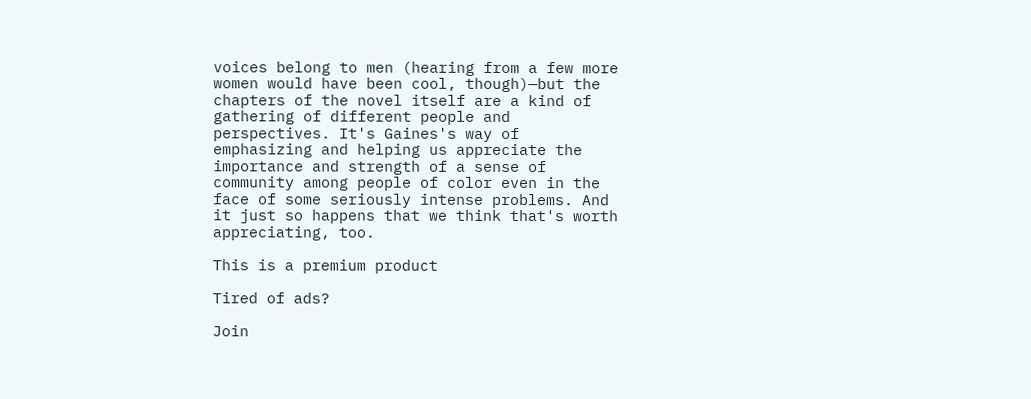voices belong to men (hearing from a few more women would have been cool, though)—but the chapters of the novel itself are a kind of gathering of different people and perspectives. It's Gaines's way of emphasizing and helping us appreciate the importance and strength of a sense of community among people of color even in the face of some seriously intense problems. And it just so happens that we think that's worth appreciating, too.

This is a premium product

Tired of ads?

Join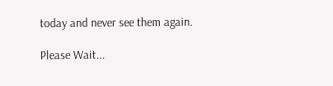today and never see them again.

Please Wait...